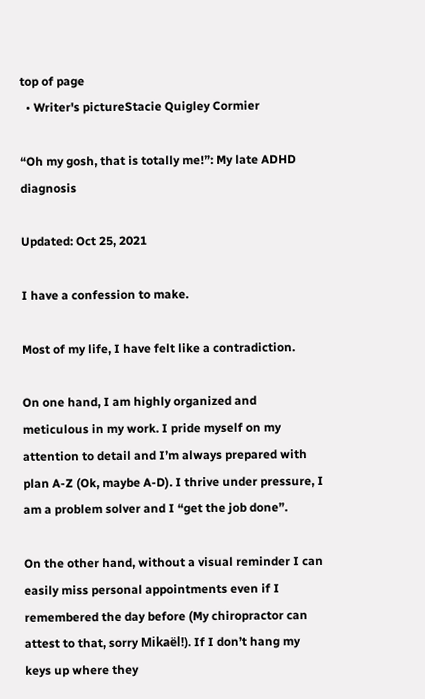top of page
  • Writer's pictureStacie Quigley Cormier

“Oh my gosh, that is totally me!”: My late ADHD diagnosis

Updated: Oct 25, 2021

I have a confession to make.

Most of my life, I have felt like a contradiction.

On one hand, I am highly organized and meticulous in my work. I pride myself on my attention to detail and I’m always prepared with plan A-Z (Ok, maybe A-D). I thrive under pressure, I am a problem solver and I “get the job done”.

On the other hand, without a visual reminder I can easily miss personal appointments even if I remembered the day before (My chiropractor can attest to that, sorry Mikaël!). If I don’t hang my keys up where they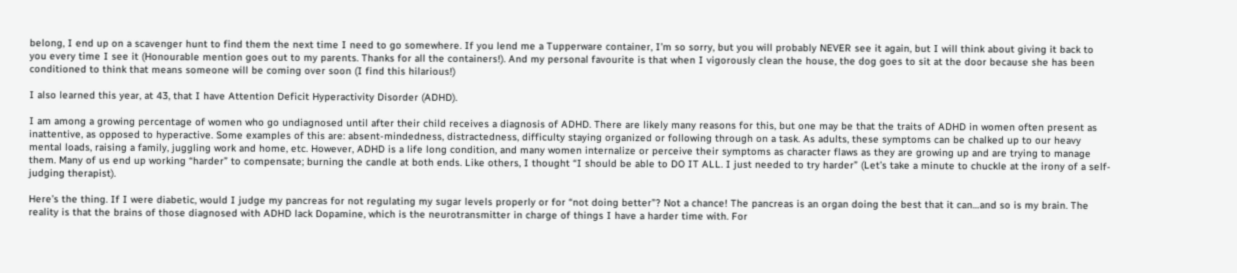belong, I end up on a scavenger hunt to find them the next time I need to go somewhere. If you lend me a Tupperware container, I’m so sorry, but you will probably NEVER see it again, but I will think about giving it back to you every time I see it (Honourable mention goes out to my parents. Thanks for all the containers!). And my personal favourite is that when I vigorously clean the house, the dog goes to sit at the door because she has been conditioned to think that means someone will be coming over soon (I find this hilarious!)

I also learned this year, at 43, that I have Attention Deficit Hyperactivity Disorder (ADHD).

I am among a growing percentage of women who go undiagnosed until after their child receives a diagnosis of ADHD. There are likely many reasons for this, but one may be that the traits of ADHD in women often present as inattentive, as opposed to hyperactive. Some examples of this are: absent-mindedness, distractedness, difficulty staying organized or following through on a task. As adults, these symptoms can be chalked up to our heavy mental loads, raising a family, juggling work and home, etc. However, ADHD is a life long condition, and many women internalize or perceive their symptoms as character flaws as they are growing up and are trying to manage them. Many of us end up working “harder” to compensate; burning the candle at both ends. Like others, I thought “I should be able to DO IT ALL. I just needed to try harder” (Let’s take a minute to chuckle at the irony of a self-judging therapist).

Here’s the thing. If I were diabetic, would I judge my pancreas for not regulating my sugar levels properly or for “not doing better”? Not a chance! The pancreas is an organ doing the best that it can…and so is my brain. The reality is that the brains of those diagnosed with ADHD lack Dopamine, which is the neurotransmitter in charge of things I have a harder time with. For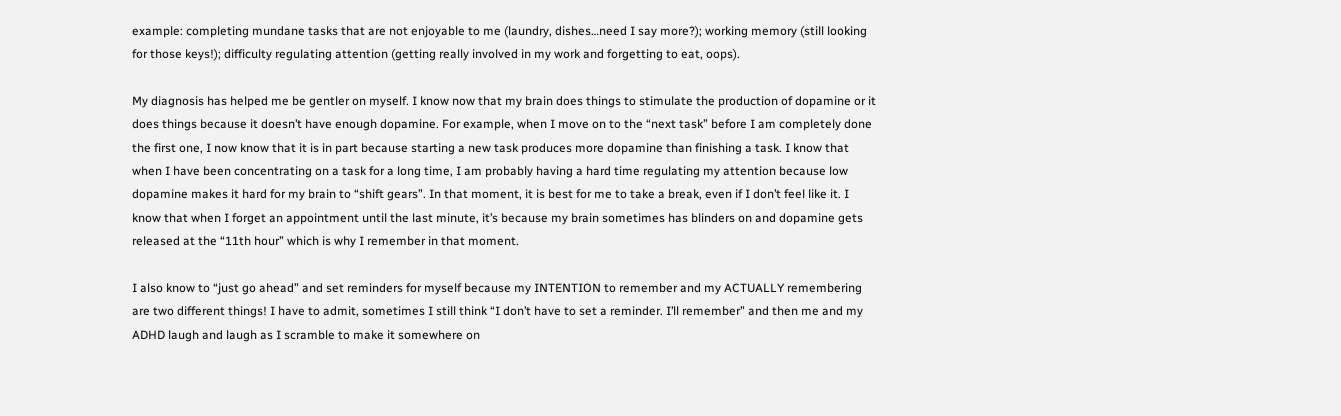example: completing mundane tasks that are not enjoyable to me (laundry, dishes…need I say more?); working memory (still looking for those keys!); difficulty regulating attention (getting really involved in my work and forgetting to eat, oops).

My diagnosis has helped me be gentler on myself. I know now that my brain does things to stimulate the production of dopamine or it does things because it doesn’t have enough dopamine. For example, when I move on to the “next task” before I am completely done the first one, I now know that it is in part because starting a new task produces more dopamine than finishing a task. I know that when I have been concentrating on a task for a long time, I am probably having a hard time regulating my attention because low dopamine makes it hard for my brain to “shift gears”. In that moment, it is best for me to take a break, even if I don’t feel like it. I know that when I forget an appointment until the last minute, it’s because my brain sometimes has blinders on and dopamine gets released at the “11th hour” which is why I remember in that moment.

I also know to “just go ahead” and set reminders for myself because my INTENTION to remember and my ACTUALLY remembering are two different things! I have to admit, sometimes I still think “I don’t have to set a reminder. I’ll remember” and then me and my ADHD laugh and laugh as I scramble to make it somewhere on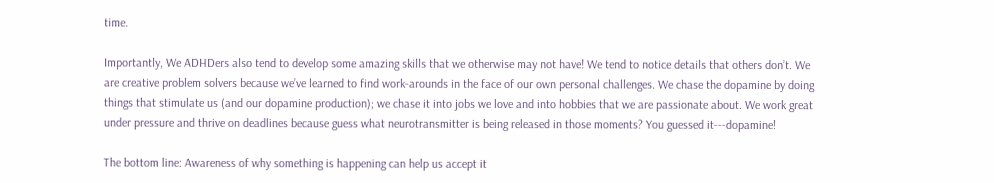time.

Importantly, We ADHDers also tend to develop some amazing skills that we otherwise may not have! We tend to notice details that others don’t. We are creative problem solvers because we’ve learned to find work-arounds in the face of our own personal challenges. We chase the dopamine by doing things that stimulate us (and our dopamine production); we chase it into jobs we love and into hobbies that we are passionate about. We work great under pressure and thrive on deadlines because guess what neurotransmitter is being released in those moments? You guessed it---dopamine!

The bottom line: Awareness of why something is happening can help us accept it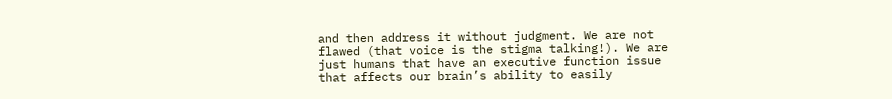and then address it without judgment. We are not flawed (that voice is the stigma talking!). We are just humans that have an executive function issue that affects our brain’s ability to easily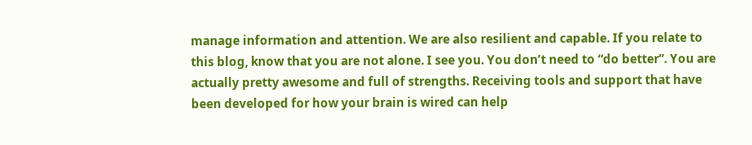manage information and attention. We are also resilient and capable. If you relate to this blog, know that you are not alone. I see you. You don’t need to “do better”. You are actually pretty awesome and full of strengths. Receiving tools and support that have been developed for how your brain is wired can help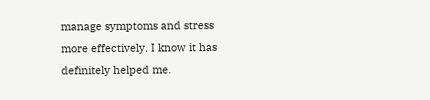manage symptoms and stress more effectively. I know it has definitely helped me.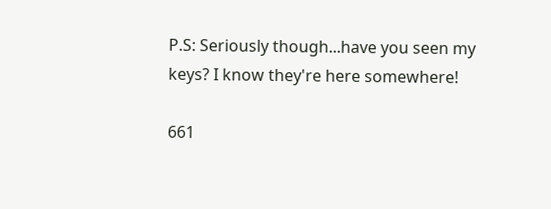P.S: Seriously though...have you seen my keys? I know they're here somewhere!

661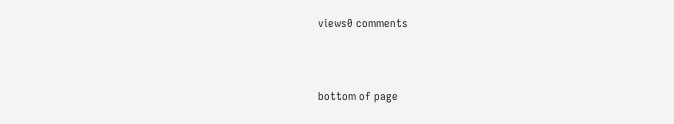views0 comments



bottom of page